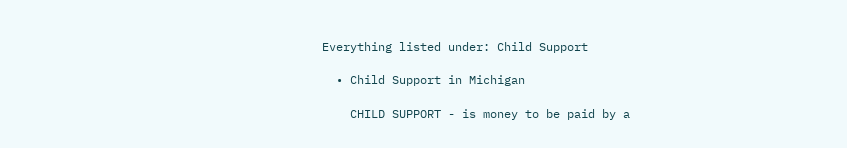Everything listed under: Child Support

  • Child Support in Michigan

    CHILD SUPPORT - is money to be paid by a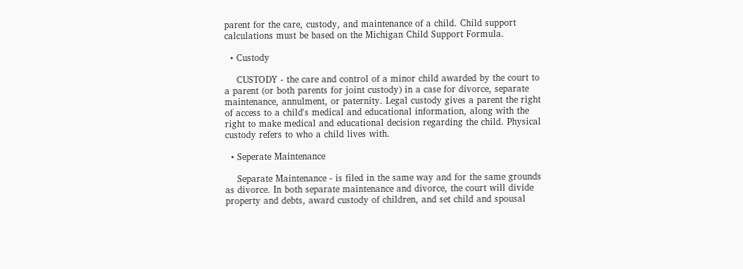parent for the care, custody, and maintenance of a child. Child support calculations must be based on the Michigan Child Support Formula.

  • Custody

    CUSTODY - the care and control of a minor child awarded by the court to a parent (or both parents for joint custody) in a case for divorce, separate maintenance, annulment, or paternity. Legal custody gives a parent the right of access to a child's medical and educational information, along with the right to make medical and educational decision regarding the child. Physical custody refers to who a child lives with.

  • Seperate Maintenance

    Separate Maintenance - is filed in the same way and for the same grounds as divorce. In both separate maintenance and divorce, the court will divide property and debts, award custody of children, and set child and spousal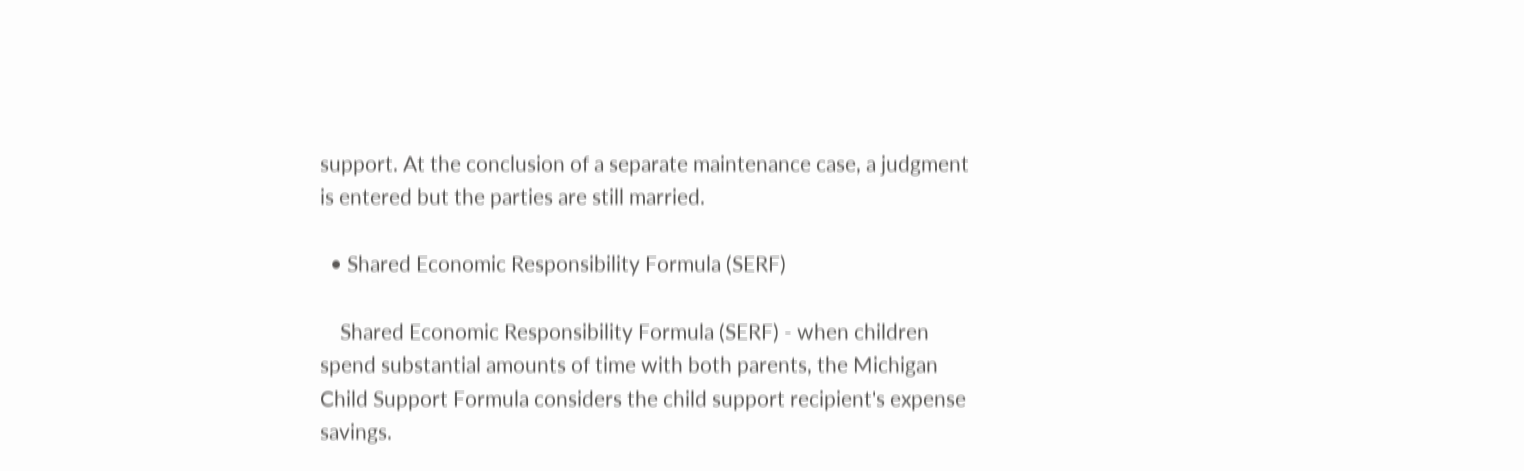support. At the conclusion of a separate maintenance case, a judgment is entered but the parties are still married.

  • Shared Economic Responsibility Formula (SERF)

    Shared Economic Responsibility Formula (SERF) - when children spend substantial amounts of time with both parents, the Michigan Child Support Formula considers the child support recipient's expense savings.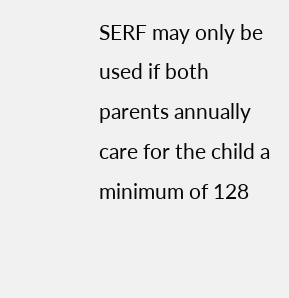SERF may only be used if both parents annually care for the child a minimum of 128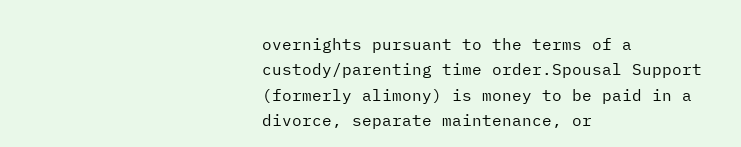overnights pursuant to the terms of a custody/parenting time order.Spousal Support (formerly alimony) is money to be paid in a divorce, separate maintenance, or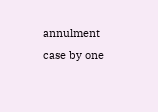annulment case by one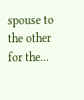spouse to the other for the...